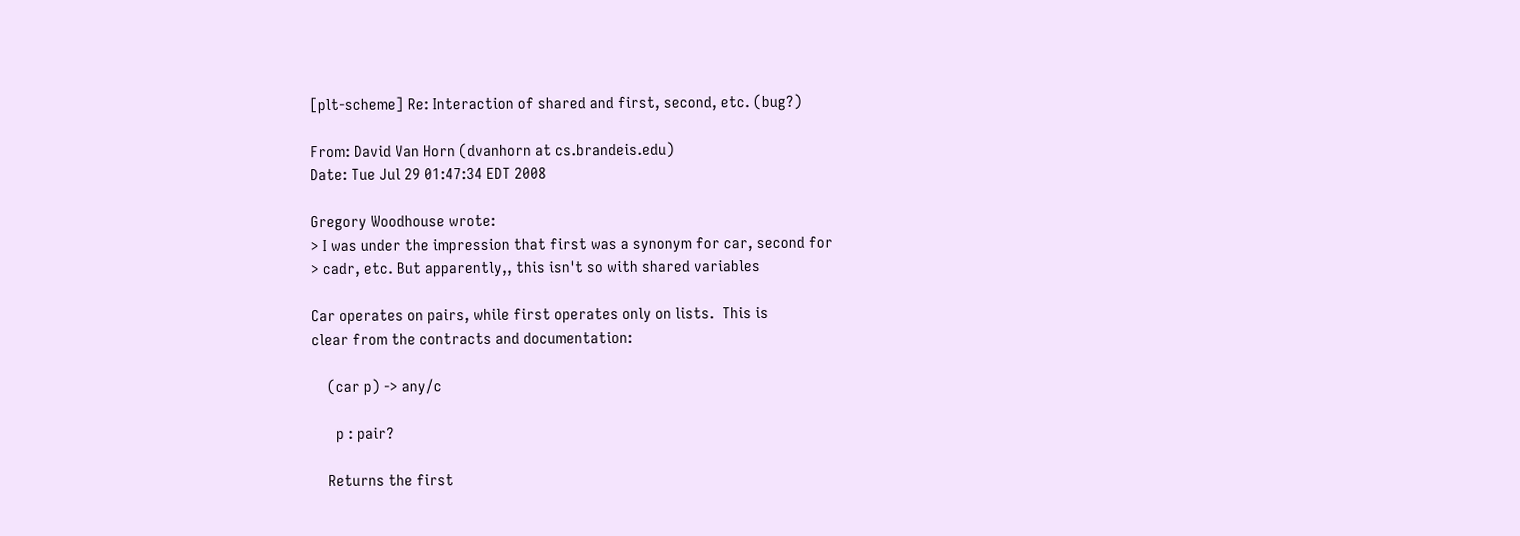[plt-scheme] Re: Interaction of shared and first, second, etc. (bug?)

From: David Van Horn (dvanhorn at cs.brandeis.edu)
Date: Tue Jul 29 01:47:34 EDT 2008

Gregory Woodhouse wrote:
> I was under the impression that first was a synonym for car, second for
> cadr, etc. But apparently,, this isn't so with shared variables

Car operates on pairs, while first operates only on lists.  This is
clear from the contracts and documentation:

    (car p) -> any/c

      p : pair?

    Returns the first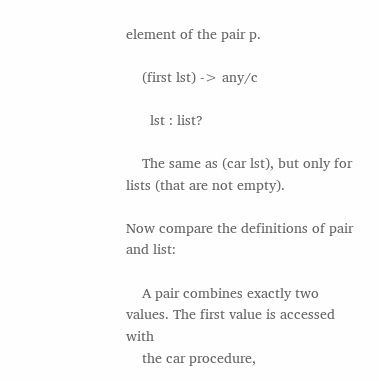element of the pair p.

    (first lst) -> any/c

      lst : list?

    The same as (car lst), but only for lists (that are not empty).

Now compare the definitions of pair and list:

    A pair combines exactly two values. The first value is accessed with
    the car procedure,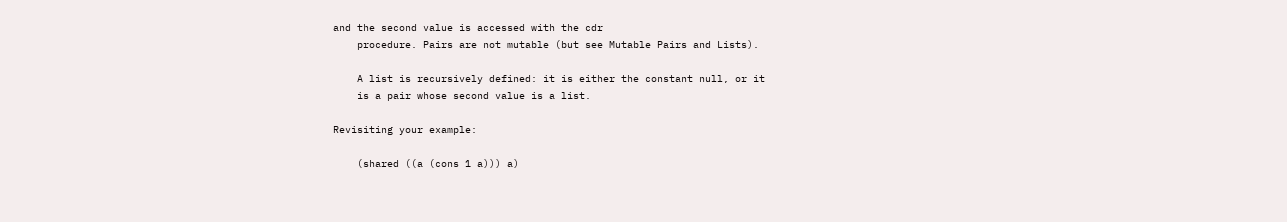and the second value is accessed with the cdr
    procedure. Pairs are not mutable (but see Mutable Pairs and Lists).

    A list is recursively defined: it is either the constant null, or it
    is a pair whose second value is a list.

Revisiting your example:

    (shared ((a (cons 1 a))) a)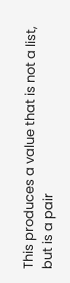This produces a value that is not a list, but is a pair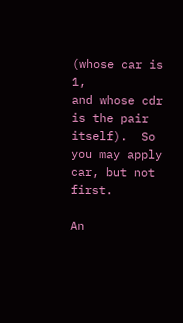(whose car is 1,
and whose cdr is the pair itself).  So you may apply car, but not first.

An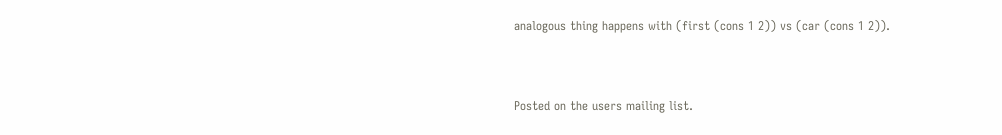analogous thing happens with (first (cons 1 2)) vs (car (cons 1 2)).


Posted on the users mailing list.